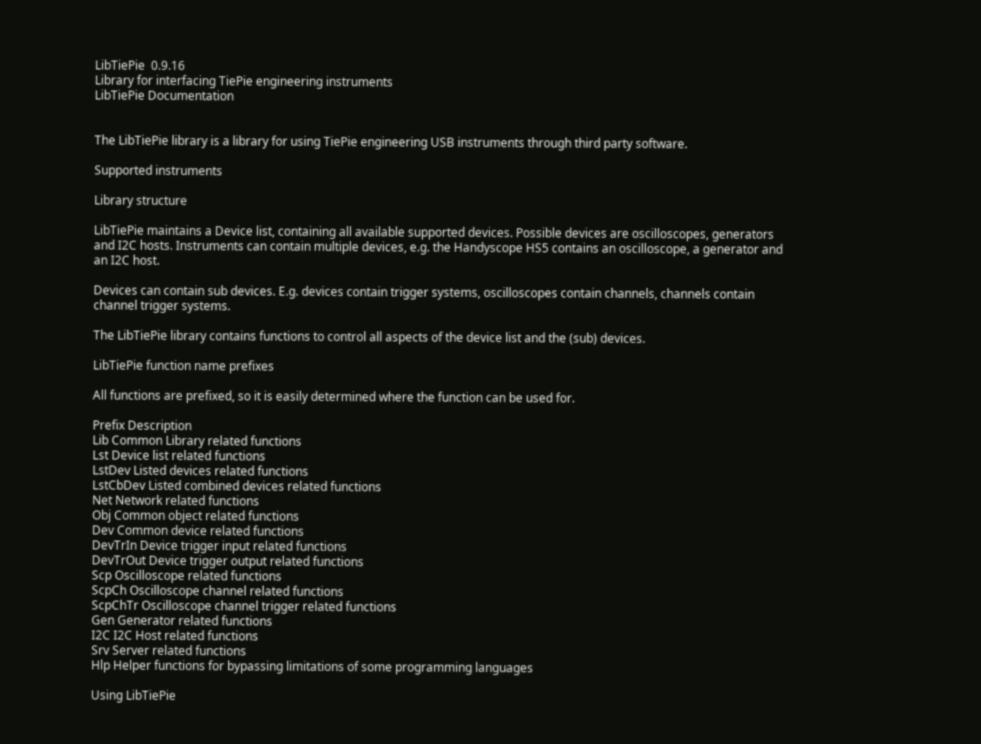LibTiePie  0.9.16
Library for interfacing TiePie engineering instruments
LibTiePie Documentation


The LibTiePie library is a library for using TiePie engineering USB instruments through third party software.

Supported instruments

Library structure

LibTiePie maintains a Device list, containing all available supported devices. Possible devices are oscilloscopes, generators and I2C hosts. Instruments can contain multiple devices, e.g. the Handyscope HS5 contains an oscilloscope, a generator and an I2C host.

Devices can contain sub devices. E.g. devices contain trigger systems, oscilloscopes contain channels, channels contain channel trigger systems.

The LibTiePie library contains functions to control all aspects of the device list and the (sub) devices.

LibTiePie function name prefixes

All functions are prefixed, so it is easily determined where the function can be used for.

Prefix Description
Lib Common Library related functions
Lst Device list related functions
LstDev Listed devices related functions
LstCbDev Listed combined devices related functions
Net Network related functions
Obj Common object related functions
Dev Common device related functions
DevTrIn Device trigger input related functions
DevTrOut Device trigger output related functions
Scp Oscilloscope related functions
ScpCh Oscilloscope channel related functions
ScpChTr Oscilloscope channel trigger related functions
Gen Generator related functions
I2C I2C Host related functions
Srv Server related functions
Hlp Helper functions for bypassing limitations of some programming languages

Using LibTiePie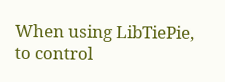When using LibTiePie, to control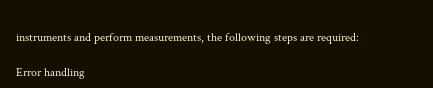instruments and perform measurements, the following steps are required:

Error handling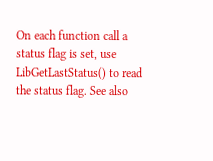On each function call a status flag is set, use LibGetLastStatus() to read the status flag. See also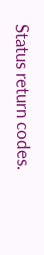Status return codes.